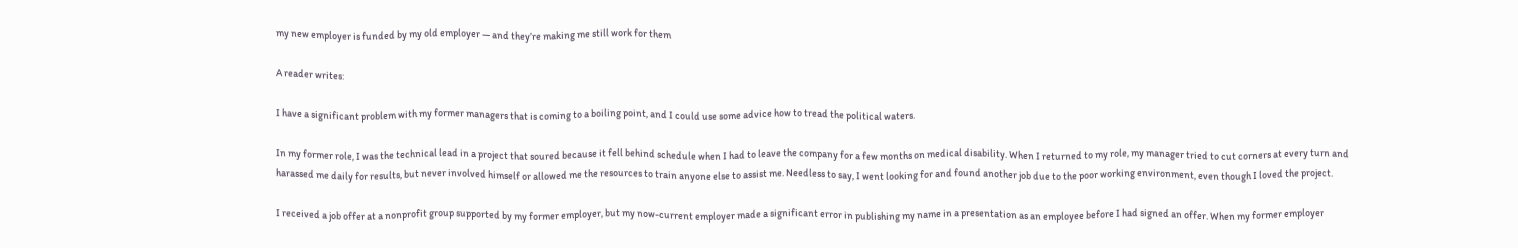my new employer is funded by my old employer — and they’re making me still work for them

A reader writes:

I have a significant problem with my former managers that is coming to a boiling point, and I could use some advice how to tread the political waters.

In my former role, I was the technical lead in a project that soured because it fell behind schedule when I had to leave the company for a few months on medical disability. When I returned to my role, my manager tried to cut corners at every turn and harassed me daily for results, but never involved himself or allowed me the resources to train anyone else to assist me. Needless to say, I went looking for and found another job due to the poor working environment, even though I loved the project.

I received a job offer at a nonprofit group supported by my former employer, but my now-current employer made a significant error in publishing my name in a presentation as an employee before I had signed an offer. When my former employer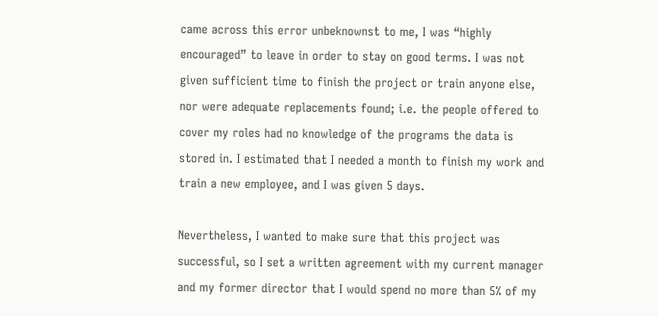came across this error unbeknownst to me, I was “highly encouraged” to leave in order to stay on good terms. I was not given sufficient time to finish the project or train anyone else, nor were adequate replacements found; i.e. the people offered to cover my roles had no knowledge of the programs the data is stored in. I estimated that I needed a month to finish my work and train a new employee, and I was given 5 days.

Nevertheless, I wanted to make sure that this project was successful, so I set a written agreement with my current manager and my former director that I would spend no more than 5% of my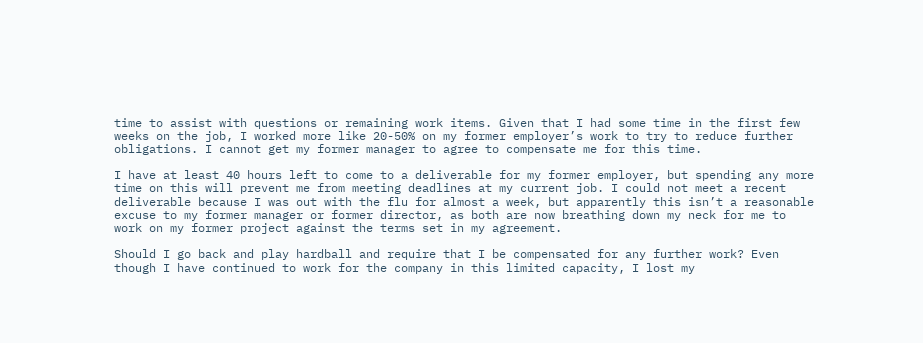time to assist with questions or remaining work items. Given that I had some time in the first few weeks on the job, I worked more like 20-50% on my former employer’s work to try to reduce further obligations. I cannot get my former manager to agree to compensate me for this time.

I have at least 40 hours left to come to a deliverable for my former employer, but spending any more time on this will prevent me from meeting deadlines at my current job. I could not meet a recent deliverable because I was out with the flu for almost a week, but apparently this isn’t a reasonable excuse to my former manager or former director, as both are now breathing down my neck for me to work on my former project against the terms set in my agreement.

Should I go back and play hardball and require that I be compensated for any further work? Even though I have continued to work for the company in this limited capacity, I lost my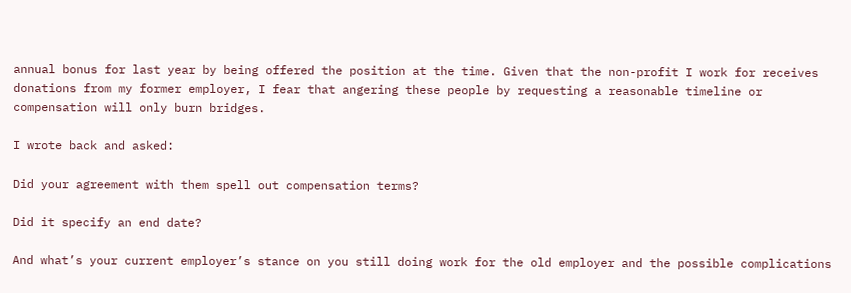annual bonus for last year by being offered the position at the time. Given that the non-profit I work for receives donations from my former employer, I fear that angering these people by requesting a reasonable timeline or compensation will only burn bridges.

I wrote back and asked:

Did your agreement with them spell out compensation terms?

Did it specify an end date?

And what’s your current employer’s stance on you still doing work for the old employer and the possible complications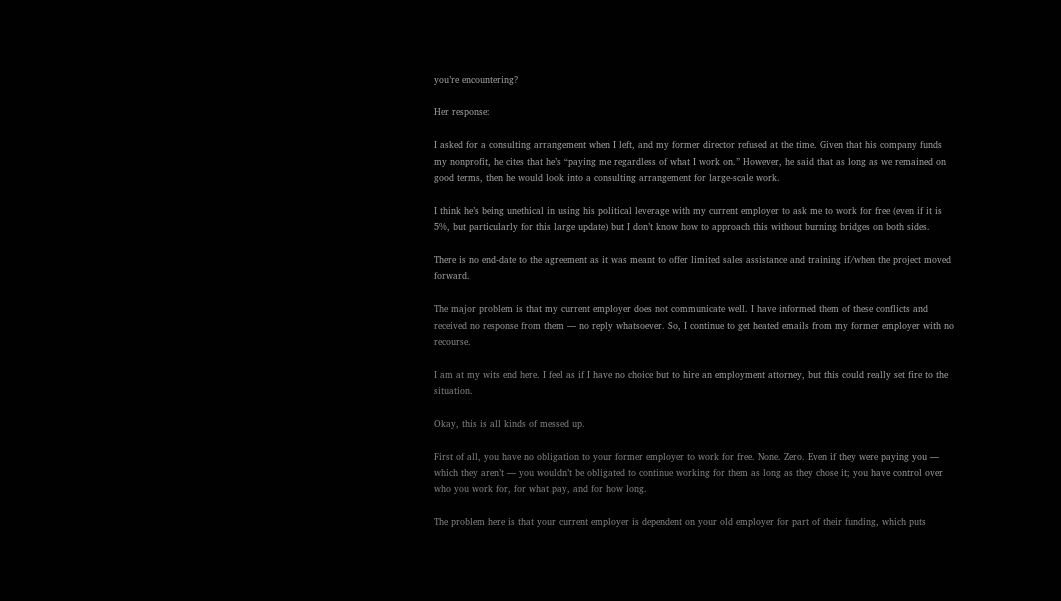you’re encountering?

Her response:

I asked for a consulting arrangement when I left, and my former director refused at the time. Given that his company funds my nonprofit, he cites that he’s “paying me regardless of what I work on.” However, he said that as long as we remained on good terms, then he would look into a consulting arrangement for large-scale work.

I think he’s being unethical in using his political leverage with my current employer to ask me to work for free (even if it is 5%, but particularly for this large update) but I don’t know how to approach this without burning bridges on both sides.

There is no end-date to the agreement as it was meant to offer limited sales assistance and training if/when the project moved forward.

The major problem is that my current employer does not communicate well. I have informed them of these conflicts and received no response from them — no reply whatsoever. So, I continue to get heated emails from my former employer with no recourse.

I am at my wits end here. I feel as if I have no choice but to hire an employment attorney, but this could really set fire to the situation.

Okay, this is all kinds of messed up.

First of all, you have no obligation to your former employer to work for free. None. Zero. Even if they were paying you — which they aren’t — you wouldn’t be obligated to continue working for them as long as they chose it; you have control over who you work for, for what pay, and for how long.

The problem here is that your current employer is dependent on your old employer for part of their funding, which puts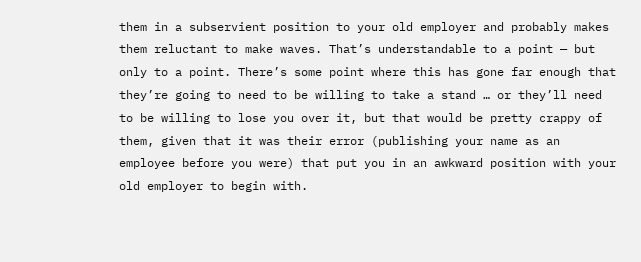them in a subservient position to your old employer and probably makes them reluctant to make waves. That’s understandable to a point — but only to a point. There’s some point where this has gone far enough that they’re going to need to be willing to take a stand … or they’ll need to be willing to lose you over it, but that would be pretty crappy of them, given that it was their error (publishing your name as an employee before you were) that put you in an awkward position with your old employer to begin with.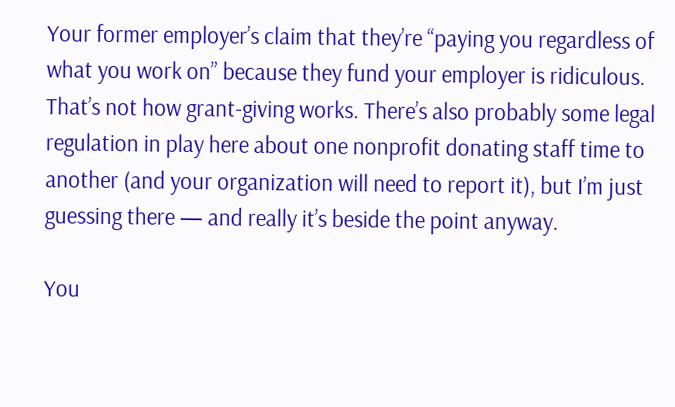Your former employer’s claim that they’re “paying you regardless of what you work on” because they fund your employer is ridiculous. That’s not how grant-giving works. There’s also probably some legal regulation in play here about one nonprofit donating staff time to another (and your organization will need to report it), but I’m just guessing there — and really it’s beside the point anyway.

You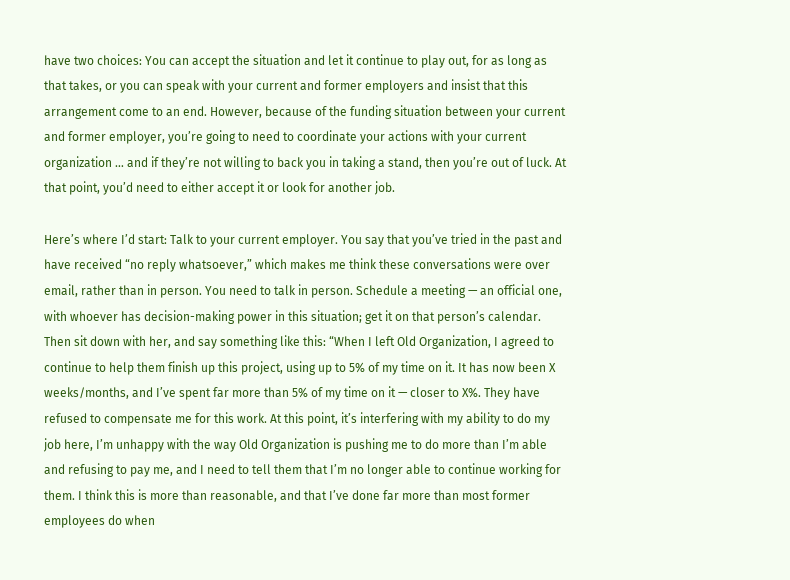have two choices: You can accept the situation and let it continue to play out, for as long as that takes, or you can speak with your current and former employers and insist that this arrangement come to an end. However, because of the funding situation between your current and former employer, you’re going to need to coordinate your actions with your current organization … and if they’re not willing to back you in taking a stand, then you’re out of luck. At that point, you’d need to either accept it or look for another job.

Here’s where I’d start: Talk to your current employer. You say that you’ve tried in the past and have received “no reply whatsoever,” which makes me think these conversations were over email, rather than in person. You need to talk in person. Schedule a meeting — an official one, with whoever has decision-making power in this situation; get it on that person’s calendar. Then sit down with her, and say something like this: “When I left Old Organization, I agreed to continue to help them finish up this project, using up to 5% of my time on it. It has now been X weeks/months, and I’ve spent far more than 5% of my time on it — closer to X%. They have refused to compensate me for this work. At this point, it’s interfering with my ability to do my job here, I’m unhappy with the way Old Organization is pushing me to do more than I’m able and refusing to pay me, and I need to tell them that I’m no longer able to continue working for them. I think this is more than reasonable, and that I’ve done far more than most former employees do when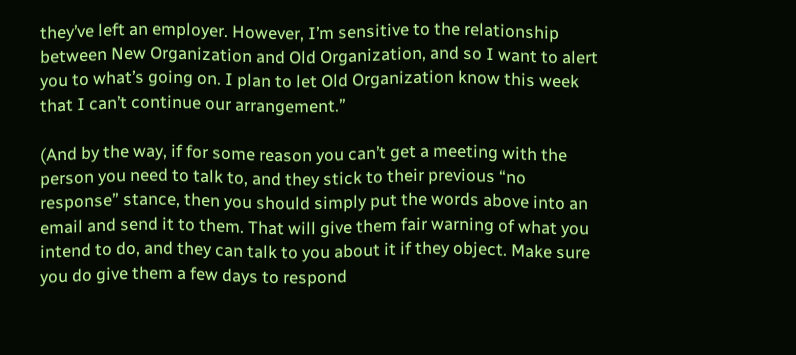they’ve left an employer. However, I’m sensitive to the relationship between New Organization and Old Organization, and so I want to alert you to what’s going on. I plan to let Old Organization know this week that I can’t continue our arrangement.”

(And by the way, if for some reason you can’t get a meeting with the person you need to talk to, and they stick to their previous “no response” stance, then you should simply put the words above into an email and send it to them. That will give them fair warning of what you intend to do, and they can talk to you about it if they object. Make sure you do give them a few days to respond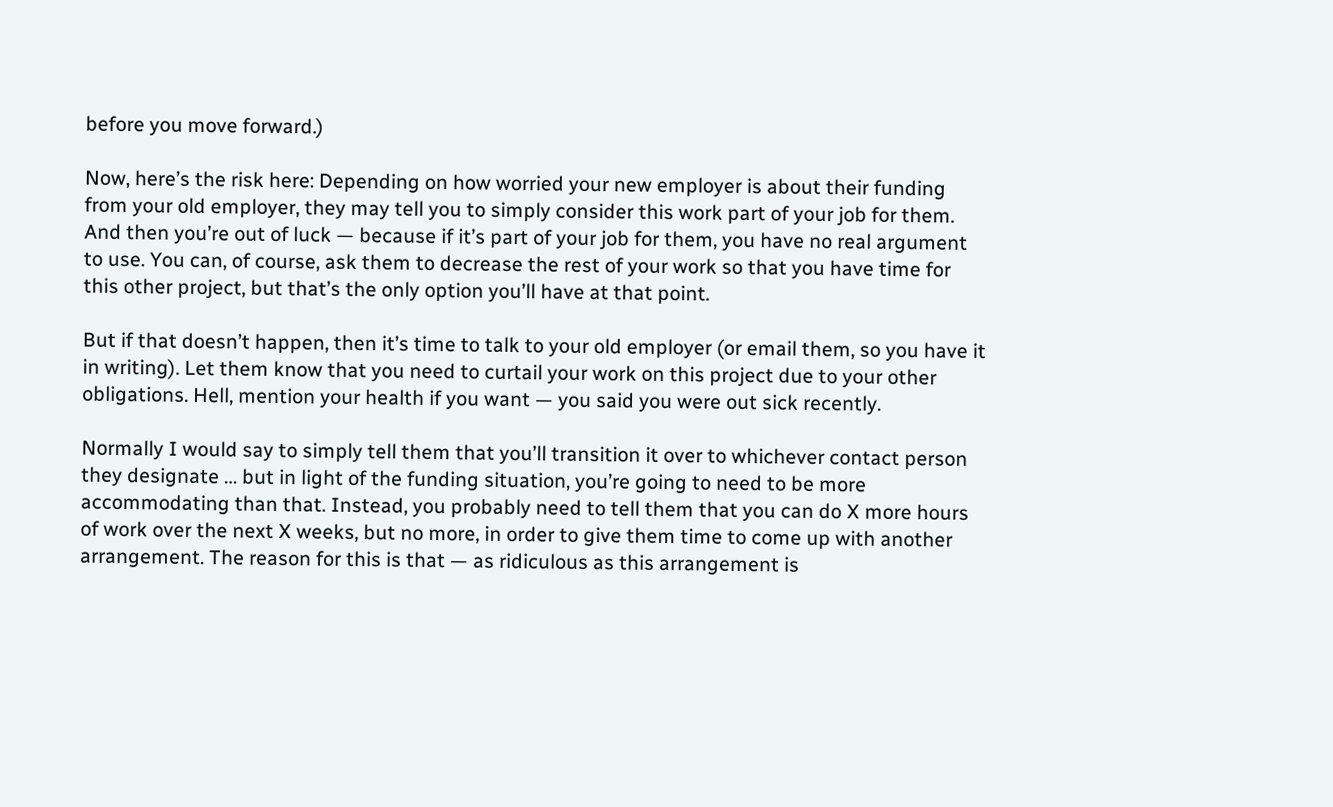before you move forward.)

Now, here’s the risk here: Depending on how worried your new employer is about their funding from your old employer, they may tell you to simply consider this work part of your job for them. And then you’re out of luck — because if it’s part of your job for them, you have no real argument to use. You can, of course, ask them to decrease the rest of your work so that you have time for this other project, but that’s the only option you’ll have at that point.

But if that doesn’t happen, then it’s time to talk to your old employer (or email them, so you have it in writing). Let them know that you need to curtail your work on this project due to your other obligations. Hell, mention your health if you want — you said you were out sick recently.

Normally I would say to simply tell them that you’ll transition it over to whichever contact person they designate … but in light of the funding situation, you’re going to need to be more accommodating than that. Instead, you probably need to tell them that you can do X more hours of work over the next X weeks, but no more, in order to give them time to come up with another arrangement. The reason for this is that — as ridiculous as this arrangement is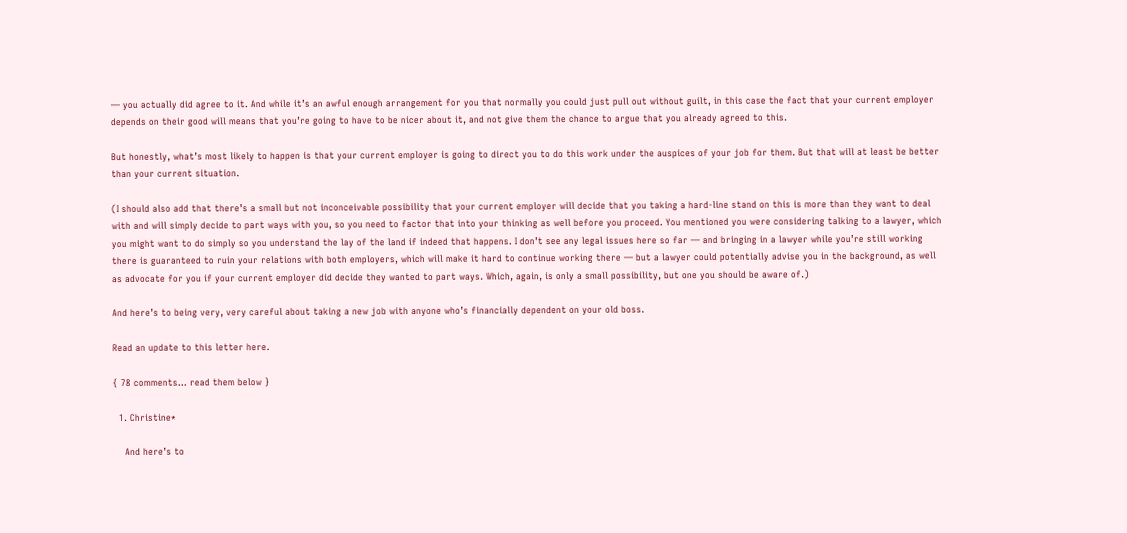— you actually did agree to it. And while it’s an awful enough arrangement for you that normally you could just pull out without guilt, in this case the fact that your current employer depends on their good will means that you’re going to have to be nicer about it, and not give them the chance to argue that you already agreed to this.

But honestly, what’s most likely to happen is that your current employer is going to direct you to do this work under the auspices of your job for them. But that will at least be better than your current situation.

(I should also add that there’s a small but not inconceivable possibility that your current employer will decide that you taking a hard-line stand on this is more than they want to deal with and will simply decide to part ways with you, so you need to factor that into your thinking as well before you proceed. You mentioned you were considering talking to a lawyer, which you might want to do simply so you understand the lay of the land if indeed that happens. I don’t see any legal issues here so far — and bringing in a lawyer while you’re still working there is guaranteed to ruin your relations with both employers, which will make it hard to continue working there — but a lawyer could potentially advise you in the background, as well as advocate for you if your current employer did decide they wanted to part ways. Which, again, is only a small possibility, but one you should be aware of.)

And here’s to being very, very careful about taking a new job with anyone who’s financially dependent on your old boss.

Read an update to this letter here.

{ 78 comments… read them below }

  1. Christine*

    And here’s to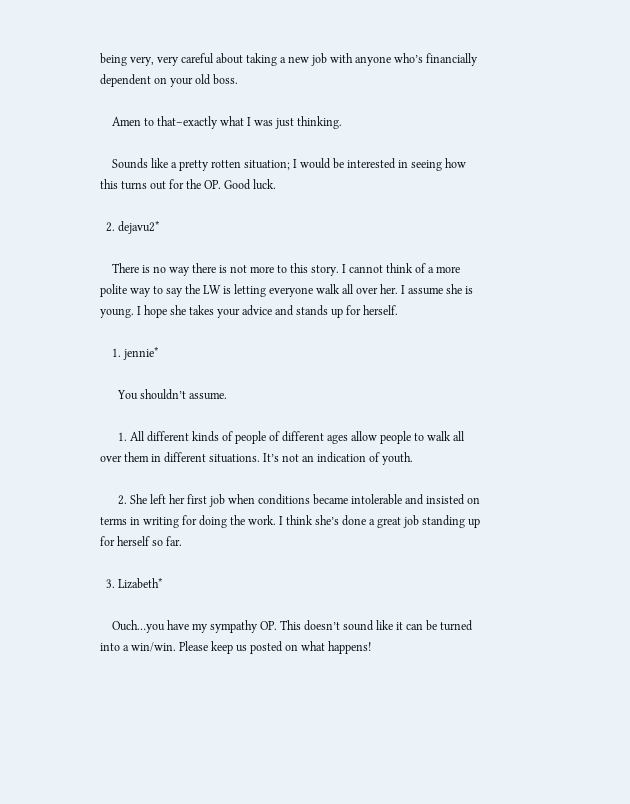being very, very careful about taking a new job with anyone who’s financially dependent on your old boss.

    Amen to that–exactly what I was just thinking.

    Sounds like a pretty rotten situation; I would be interested in seeing how this turns out for the OP. Good luck.

  2. dejavu2*

    There is no way there is not more to this story. I cannot think of a more polite way to say the LW is letting everyone walk all over her. I assume she is young. I hope she takes your advice and stands up for herself.

    1. jennie*

      You shouldn’t assume.

      1. All different kinds of people of different ages allow people to walk all over them in different situations. It’s not an indication of youth.

      2. She left her first job when conditions became intolerable and insisted on terms in writing for doing the work. I think she’s done a great job standing up for herself so far.

  3. Lizabeth*

    Ouch…you have my sympathy OP. This doesn’t sound like it can be turned into a win/win. Please keep us posted on what happens!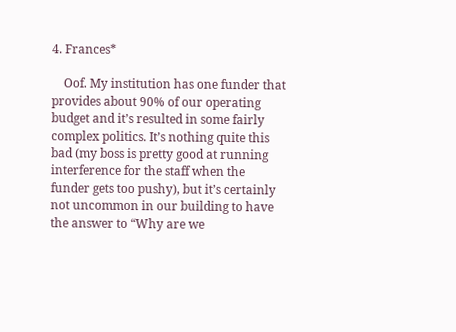4. Frances*

    Oof. My institution has one funder that provides about 90% of our operating budget and it’s resulted in some fairly complex politics. It’s nothing quite this bad (my boss is pretty good at running interference for the staff when the funder gets too pushy), but it’s certainly not uncommon in our building to have the answer to “Why are we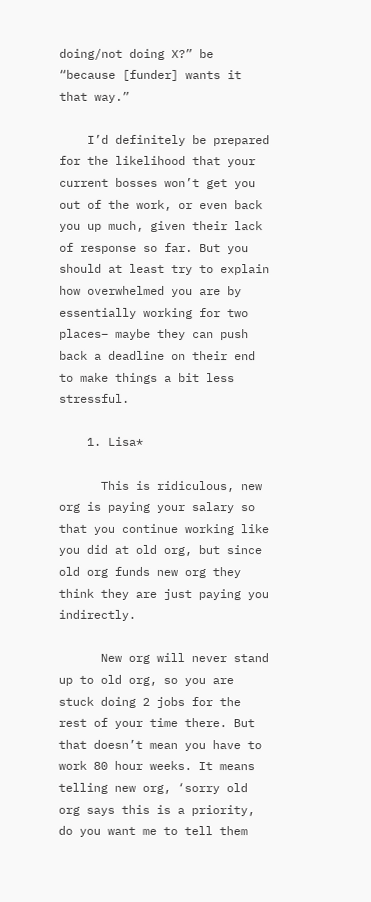doing/not doing X?” be “because [funder] wants it that way.”

    I’d definitely be prepared for the likelihood that your current bosses won’t get you out of the work, or even back you up much, given their lack of response so far. But you should at least try to explain how overwhelmed you are by essentially working for two places– maybe they can push back a deadline on their end to make things a bit less stressful.

    1. Lisa*

      This is ridiculous, new org is paying your salary so that you continue working like you did at old org, but since old org funds new org they think they are just paying you indirectly.

      New org will never stand up to old org, so you are stuck doing 2 jobs for the rest of your time there. But that doesn’t mean you have to work 80 hour weeks. It means telling new org, ‘sorry old org says this is a priority, do you want me to tell them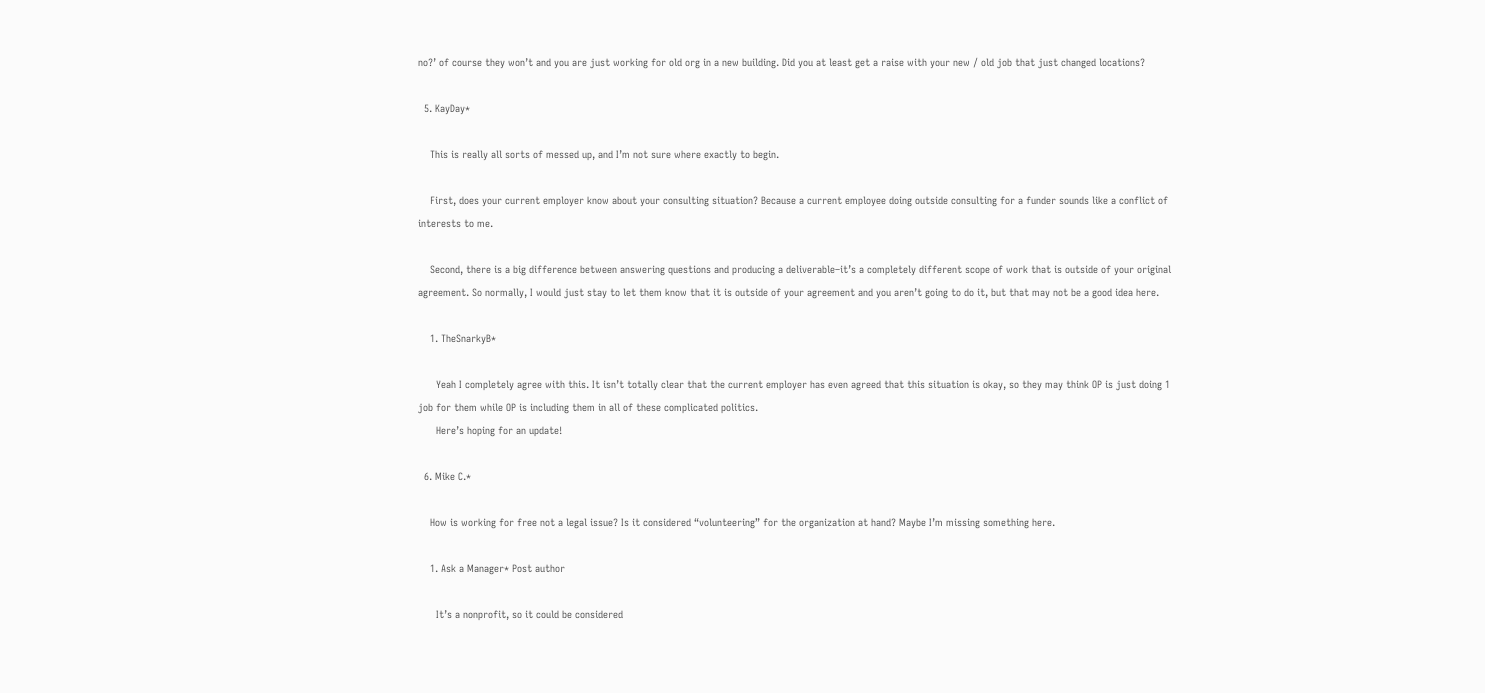no?’ of course they won’t and you are just working for old org in a new building. Did you at least get a raise with your new / old job that just changed locations?

  5. KayDay*

    This is really all sorts of messed up, and I’m not sure where exactly to begin.

    First, does your current employer know about your consulting situation? Because a current employee doing outside consulting for a funder sounds like a conflict of interests to me.

    Second, there is a big difference between answering questions and producing a deliverable–it’s a completely different scope of work that is outside of your original agreement. So normally, I would just stay to let them know that it is outside of your agreement and you aren’t going to do it, but that may not be a good idea here.

    1. TheSnarkyB*

      Yeah I completely agree with this. It isn’t totally clear that the current employer has even agreed that this situation is okay, so they may think OP is just doing 1 job for them while OP is including them in all of these complicated politics.
      Here’s hoping for an update!

  6. Mike C.*

    How is working for free not a legal issue? Is it considered “volunteering” for the organization at hand? Maybe I’m missing something here.

    1. Ask a Manager* Post author

      It’s a nonprofit, so it could be considered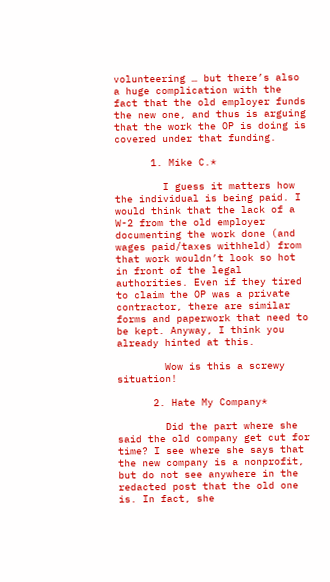volunteering … but there’s also a huge complication with the fact that the old employer funds the new one, and thus is arguing that the work the OP is doing is covered under that funding.

      1. Mike C.*

        I guess it matters how the individual is being paid. I would think that the lack of a W-2 from the old employer documenting the work done (and wages paid/taxes withheld) from that work wouldn’t look so hot in front of the legal authorities. Even if they tired to claim the OP was a private contractor, there are similar forms and paperwork that need to be kept. Anyway, I think you already hinted at this.

        Wow is this a screwy situation!

      2. Hate My Company*

        Did the part where she said the old company get cut for time? I see where she says that the new company is a nonprofit, but do not see anywhere in the redacted post that the old one is. In fact, she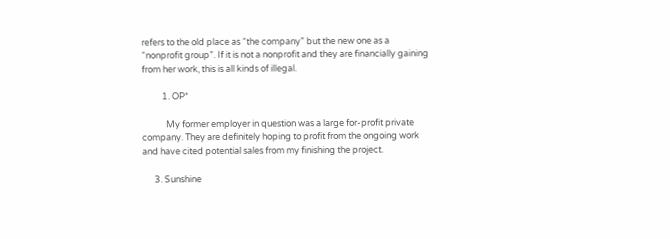refers to the old place as “the company” but the new one as a “nonprofit group”. If it is not a nonprofit and they are financially gaining from her work, this is all kinds of illegal.

          1. OP*

            My former employer in question was a large for-profit private company. They are definitely hoping to profit from the ongoing work and have cited potential sales from my finishing the project.

      3. Sunshine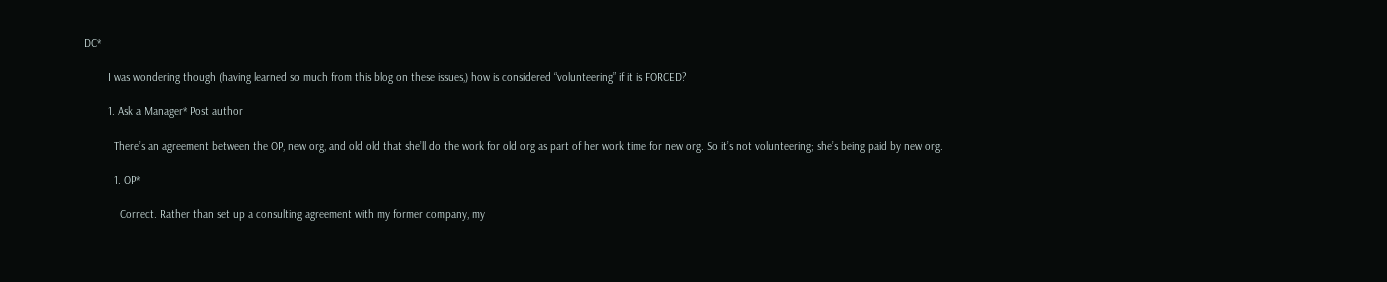DC*

        I was wondering though (having learned so much from this blog on these issues,) how is considered “volunteering” if it is FORCED?

        1. Ask a Manager* Post author

          There’s an agreement between the OP, new org, and old old that she’ll do the work for old org as part of her work time for new org. So it’s not volunteering; she’s being paid by new org.

          1. OP*

            Correct. Rather than set up a consulting agreement with my former company, my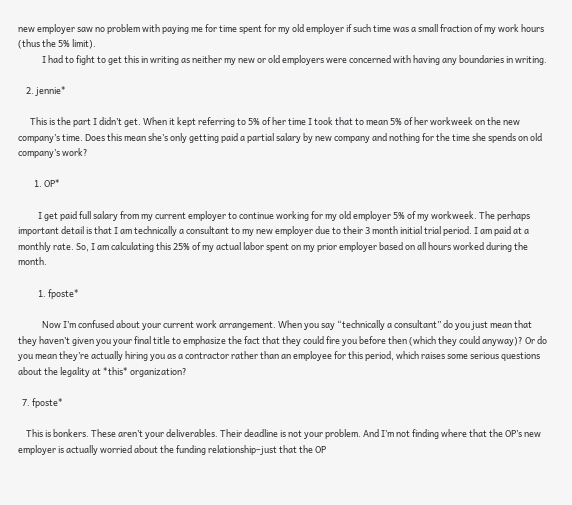new employer saw no problem with paying me for time spent for my old employer if such time was a small fraction of my work hours (thus the 5% limit).
            I had to fight to get this in writing as neither my new or old employers were concerned with having any boundaries in writing.

    2. jennie*

      This is the part I didn’t get. When it kept referring to 5% of her time I took that to mean 5% of her workweek on the new company’s time. Does this mean she’s only getting paid a partial salary by new company and nothing for the time she spends on old company’s work?

        1. OP*

          I get paid full salary from my current employer to continue working for my old employer 5% of my workweek. The perhaps important detail is that I am technically a consultant to my new employer due to their 3 month initial trial period. I am paid at a monthly rate. So, I am calculating this 25% of my actual labor spent on my prior employer based on all hours worked during the month.

          1. fposte*

            Now I’m confused about your current work arrangement. When you say “technically a consultant” do you just mean that they haven’t given you your final title to emphasize the fact that they could fire you before then (which they could anyway)? Or do you mean they’re actually hiring you as a contractor rather than an employee for this period, which raises some serious questions about the legality at *this* organization?

  7. fposte*

    This is bonkers. These aren’t your deliverables. Their deadline is not your problem. And I’m not finding where that the OP’s new employer is actually worried about the funding relationship–just that the OP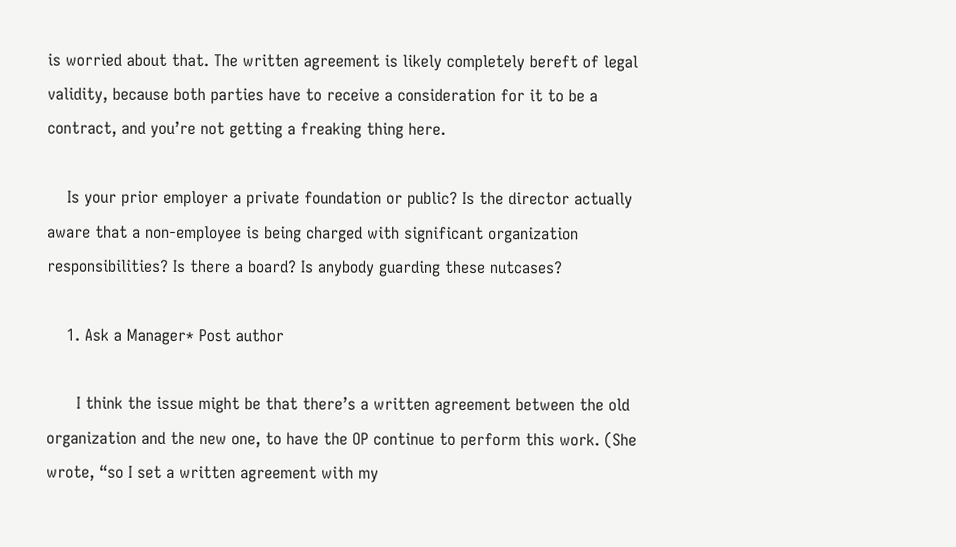is worried about that. The written agreement is likely completely bereft of legal validity, because both parties have to receive a consideration for it to be a contract, and you’re not getting a freaking thing here.

    Is your prior employer a private foundation or public? Is the director actually aware that a non-employee is being charged with significant organization responsibilities? Is there a board? Is anybody guarding these nutcases?

    1. Ask a Manager* Post author

      I think the issue might be that there’s a written agreement between the old organization and the new one, to have the OP continue to perform this work. (She wrote, “so I set a written agreement with my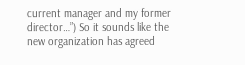current manager and my former director…”) So it sounds like the new organization has agreed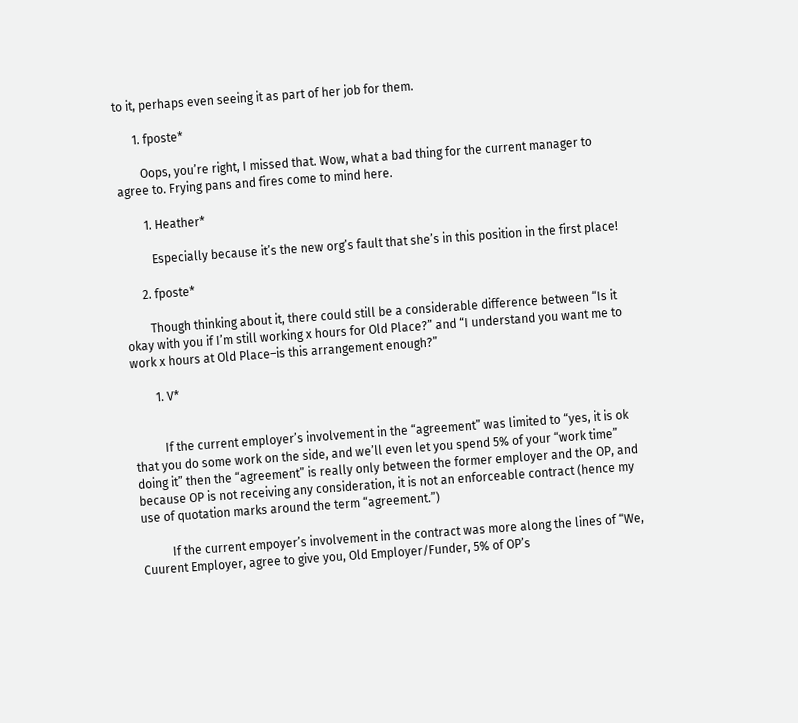to it, perhaps even seeing it as part of her job for them.

      1. fposte*

        Oops, you’re right, I missed that. Wow, what a bad thing for the current manager to agree to. Frying pans and fires come to mind here.

        1. Heather*

          Especially because it’s the new org’s fault that she’s in this position in the first place!

      2. fposte*

        Though thinking about it, there could still be a considerable difference between “Is it okay with you if I’m still working x hours for Old Place?” and “I understand you want me to work x hours at Old Place–is this arrangement enough?”

        1. V*


          If the current employer’s involvement in the “agreement” was limited to “yes, it is ok that you do some work on the side, and we’ll even let you spend 5% of your “work time” doing it” then the “agreement” is really only between the former employer and the OP, and because OP is not receiving any consideration, it is not an enforceable contract (hence my use of quotation marks around the term “agreement.”)

          If the current empoyer’s involvement in the contract was more along the lines of “We, Cuurent Employer, agree to give you, Old Employer/Funder, 5% of OP’s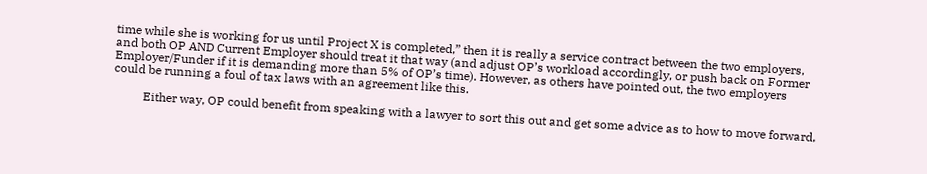time while she is working for us until Project X is completed,” then it is really a service contract between the two employers, and both OP AND Current Employer should treat it that way (and adjust OP’s workload accordingly, or push back on Former Employer/Funder if it is demanding more than 5% of OP’s time). However, as others have pointed out, the two employers could be running a foul of tax laws with an agreement like this.

          Either way, OP could benefit from speaking with a lawyer to sort this out and get some advice as to how to move forward,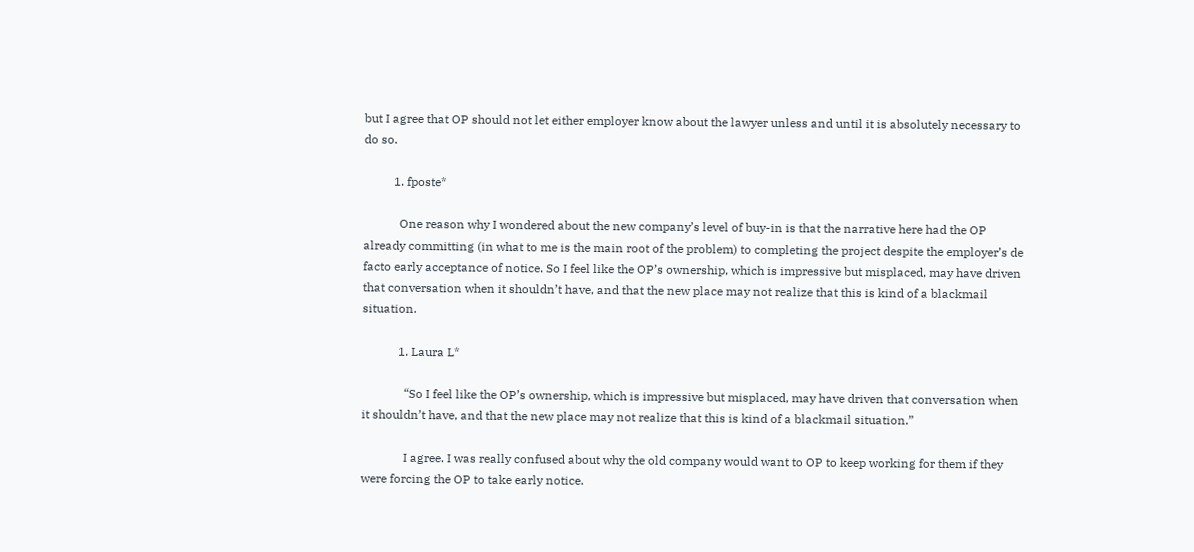but I agree that OP should not let either employer know about the lawyer unless and until it is absolutely necessary to do so.

          1. fposte*

            One reason why I wondered about the new company’s level of buy-in is that the narrative here had the OP already committing (in what to me is the main root of the problem) to completing the project despite the employer’s de facto early acceptance of notice. So I feel like the OP’s ownership, which is impressive but misplaced, may have driven that conversation when it shouldn’t have, and that the new place may not realize that this is kind of a blackmail situation.

            1. Laura L*

              “So I feel like the OP’s ownership, which is impressive but misplaced, may have driven that conversation when it shouldn’t have, and that the new place may not realize that this is kind of a blackmail situation.”

              I agree. I was really confused about why the old company would want to OP to keep working for them if they were forcing the OP to take early notice.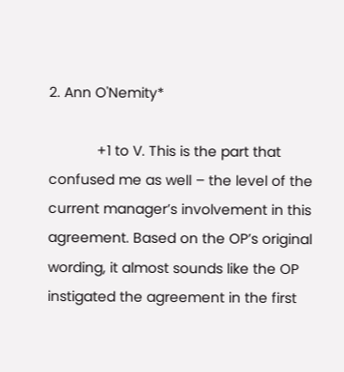2. Ann O'Nemity*

            +1 to V. This is the part that confused me as well – the level of the current manager’s involvement in this agreement. Based on the OP’s original wording, it almost sounds like the OP instigated the agreement in the first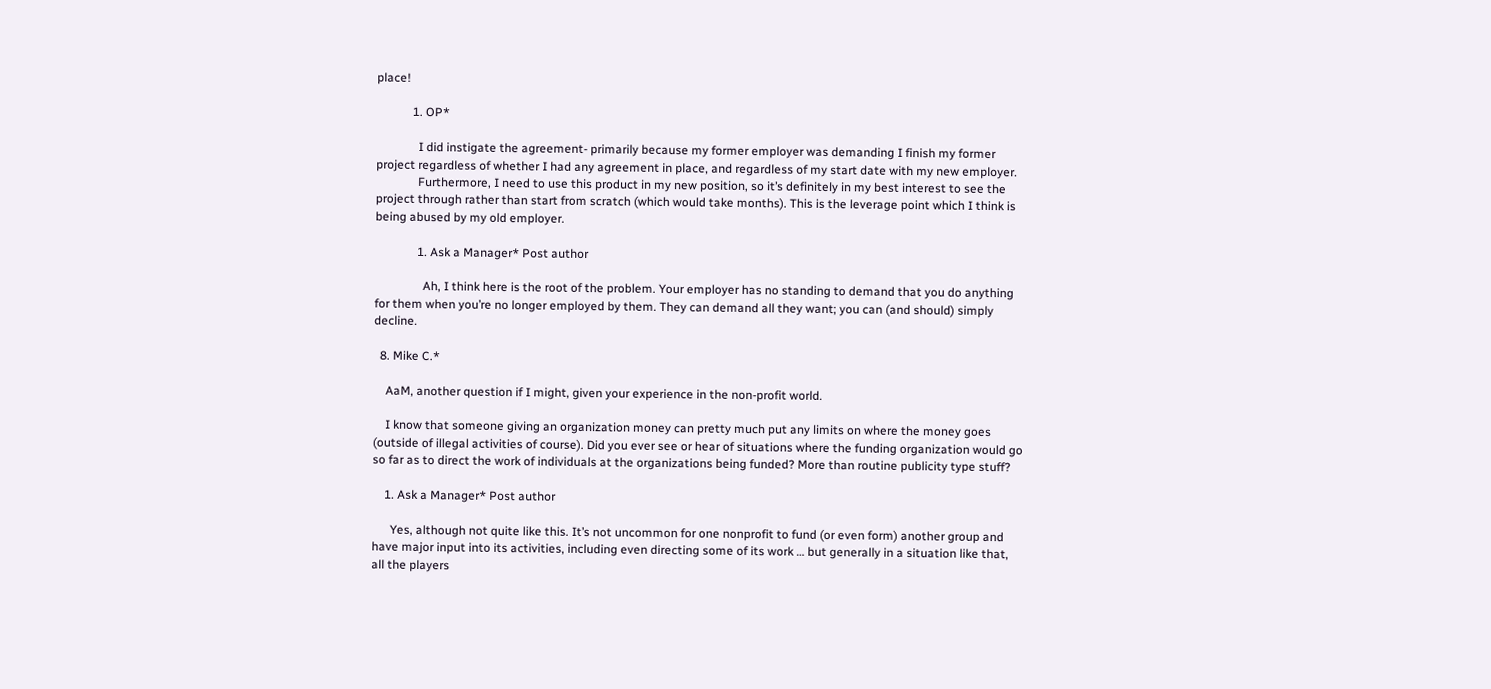place!

            1. OP*

              I did instigate the agreement- primarily because my former employer was demanding I finish my former project regardless of whether I had any agreement in place, and regardless of my start date with my new employer.
              Furthermore, I need to use this product in my new position, so it’s definitely in my best interest to see the project through rather than start from scratch (which would take months). This is the leverage point which I think is being abused by my old employer.

              1. Ask a Manager* Post author

                Ah, I think here is the root of the problem. Your employer has no standing to demand that you do anything for them when you’re no longer employed by them. They can demand all they want; you can (and should) simply decline.

  8. Mike C.*

    AaM, another question if I might, given your experience in the non-profit world.

    I know that someone giving an organization money can pretty much put any limits on where the money goes (outside of illegal activities of course). Did you ever see or hear of situations where the funding organization would go so far as to direct the work of individuals at the organizations being funded? More than routine publicity type stuff?

    1. Ask a Manager* Post author

      Yes, although not quite like this. It’s not uncommon for one nonprofit to fund (or even form) another group and have major input into its activities, including even directing some of its work … but generally in a situation like that, all the players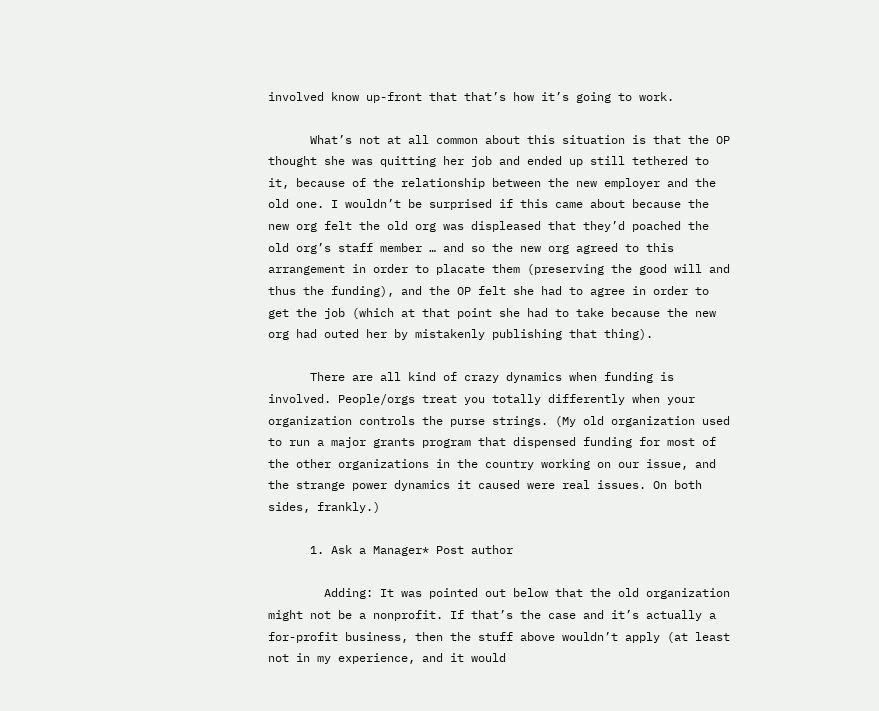involved know up-front that that’s how it’s going to work.

      What’s not at all common about this situation is that the OP thought she was quitting her job and ended up still tethered to it, because of the relationship between the new employer and the old one. I wouldn’t be surprised if this came about because the new org felt the old org was displeased that they’d poached the old org’s staff member … and so the new org agreed to this arrangement in order to placate them (preserving the good will and thus the funding), and the OP felt she had to agree in order to get the job (which at that point she had to take because the new org had outed her by mistakenly publishing that thing).

      There are all kind of crazy dynamics when funding is involved. People/orgs treat you totally differently when your organization controls the purse strings. (My old organization used to run a major grants program that dispensed funding for most of the other organizations in the country working on our issue, and the strange power dynamics it caused were real issues. On both sides, frankly.)

      1. Ask a Manager* Post author

        Adding: It was pointed out below that the old organization might not be a nonprofit. If that’s the case and it’s actually a for-profit business, then the stuff above wouldn’t apply (at least not in my experience, and it would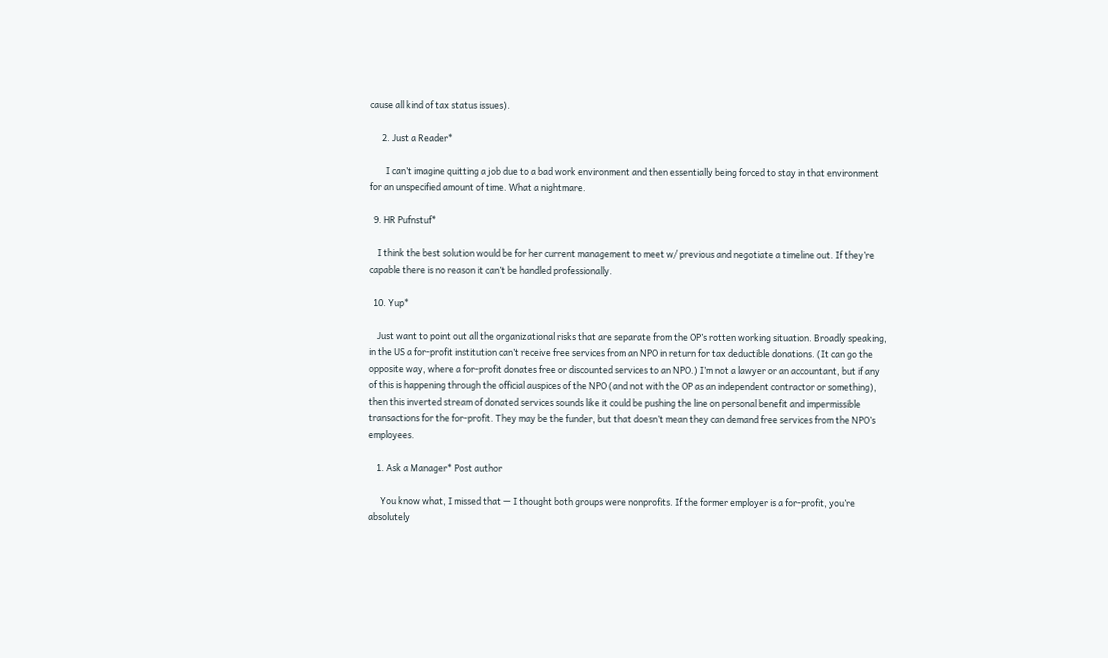cause all kind of tax status issues).

      2. Just a Reader*

        I can’t imagine quitting a job due to a bad work environment and then essentially being forced to stay in that environment for an unspecified amount of time. What a nightmare.

  9. HR Pufnstuf*

    I think the best solution would be for her current management to meet w/ previous and negotiate a timeline out. If they’re capable there is no reason it can’t be handled professionally.

  10. Yup*

    Just want to point out all the organizational risks that are separate from the OP’s rotten working situation. Broadly speaking, in the US a for-profit institution can’t receive free services from an NPO in return for tax deductible donations. (It can go the opposite way, where a for-profit donates free or discounted services to an NPO.) I’m not a lawyer or an accountant, but if any of this is happening through the official auspices of the NPO (and not with the OP as an independent contractor or something), then this inverted stream of donated services sounds like it could be pushing the line on personal benefit and impermissible transactions for the for-profit. They may be the funder, but that doesn’t mean they can demand free services from the NPO’s employees.

    1. Ask a Manager* Post author

      You know what, I missed that — I thought both groups were nonprofits. If the former employer is a for-profit, you’re absolutely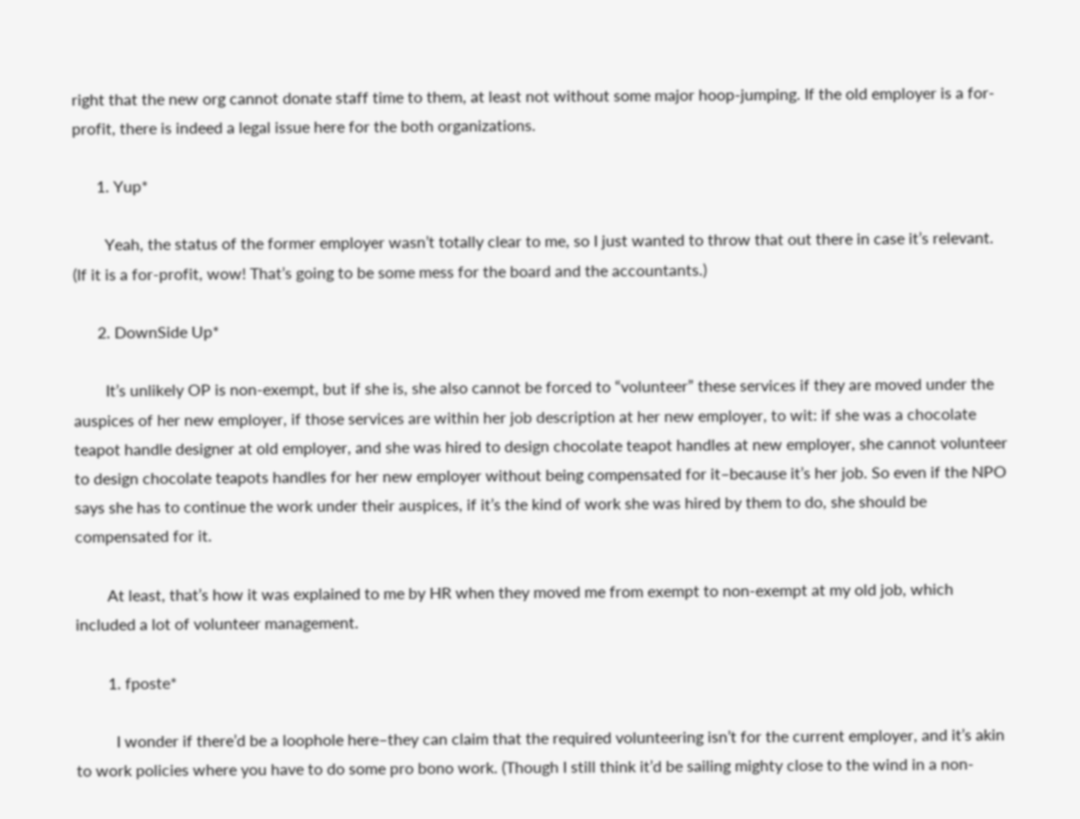right that the new org cannot donate staff time to them, at least not without some major hoop-jumping. If the old employer is a for-profit, there is indeed a legal issue here for the both organizations.

      1. Yup*

        Yeah, the status of the former employer wasn’t totally clear to me, so I just wanted to throw that out there in case it’s relevant. (If it is a for-profit, wow! That’s going to be some mess for the board and the accountants.)

      2. DownSide Up*

        It’s unlikely OP is non-exempt, but if she is, she also cannot be forced to “volunteer” these services if they are moved under the auspices of her new employer, if those services are within her job description at her new employer, to wit: if she was a chocolate teapot handle designer at old employer, and she was hired to design chocolate teapot handles at new employer, she cannot volunteer to design chocolate teapots handles for her new employer without being compensated for it–because it’s her job. So even if the NPO says she has to continue the work under their auspices, if it’s the kind of work she was hired by them to do, she should be compensated for it.

        At least, that’s how it was explained to me by HR when they moved me from exempt to non-exempt at my old job, which included a lot of volunteer management.

        1. fposte*

          I wonder if there’d be a loophole here–they can claim that the required volunteering isn’t for the current employer, and it’s akin to work policies where you have to do some pro bono work. (Though I still think it’d be sailing mighty close to the wind in a non-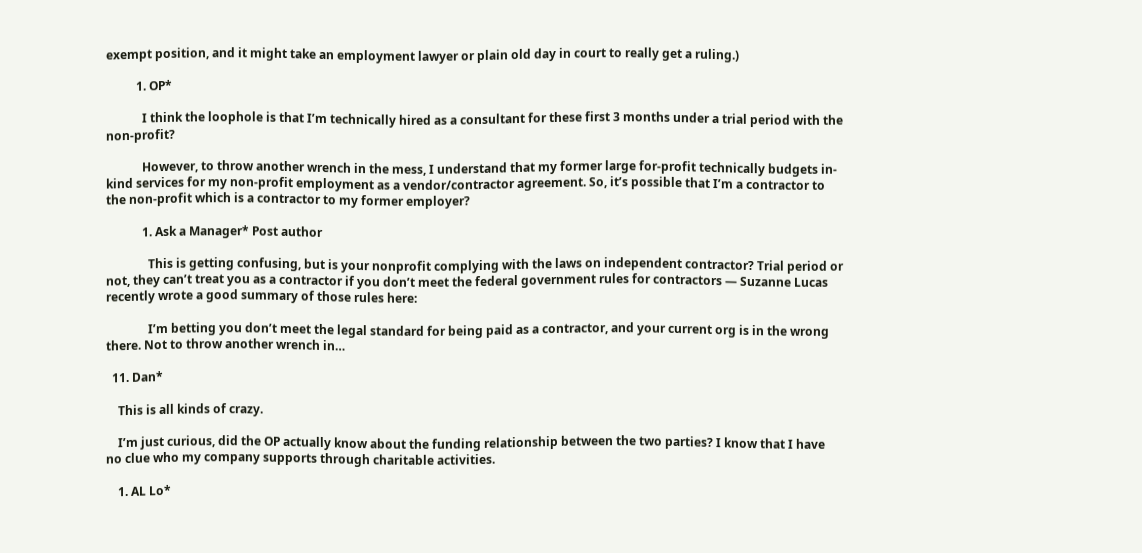exempt position, and it might take an employment lawyer or plain old day in court to really get a ruling.)

          1. OP*

            I think the loophole is that I’m technically hired as a consultant for these first 3 months under a trial period with the non-profit?

            However, to throw another wrench in the mess, I understand that my former large for-profit technically budgets in-kind services for my non-profit employment as a vendor/contractor agreement. So, it’s possible that I’m a contractor to the non-profit which is a contractor to my former employer?

            1. Ask a Manager* Post author

              This is getting confusing, but is your nonprofit complying with the laws on independent contractor? Trial period or not, they can’t treat you as a contractor if you don’t meet the federal government rules for contractors — Suzanne Lucas recently wrote a good summary of those rules here:

              I’m betting you don’t meet the legal standard for being paid as a contractor, and your current org is in the wrong there. Not to throw another wrench in…

  11. Dan*

    This is all kinds of crazy.

    I’m just curious, did the OP actually know about the funding relationship between the two parties? I know that I have no clue who my company supports through charitable activities.

    1. AL Lo*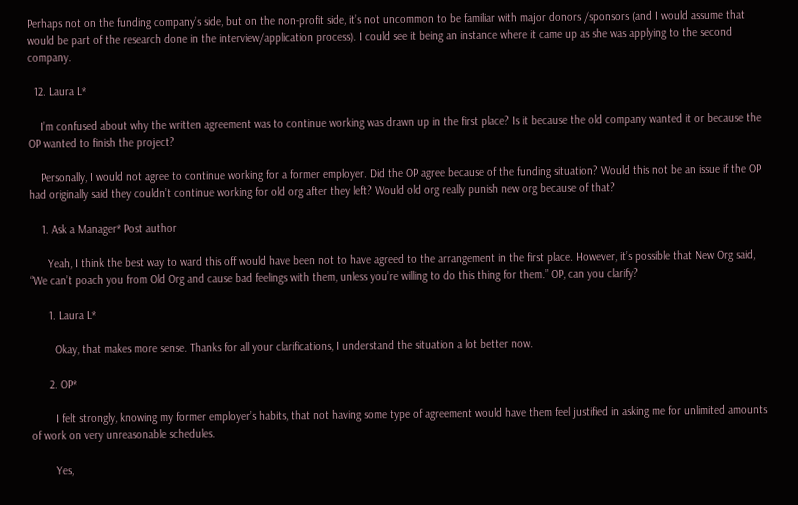Perhaps not on the funding company’s side, but on the non-profit side, it’s not uncommon to be familiar with major donors /sponsors (and I would assume that would be part of the research done in the interview/application process). I could see it being an instance where it came up as she was applying to the second company.

  12. Laura L*

    I’m confused about why the written agreement was to continue working was drawn up in the first place? Is it because the old company wanted it or because the OP wanted to finish the project?

    Personally, I would not agree to continue working for a former employer. Did the OP agree because of the funding situation? Would this not be an issue if the OP had originally said they couldn’t continue working for old org after they left? Would old org really punish new org because of that?

    1. Ask a Manager* Post author

      Yeah, I think the best way to ward this off would have been not to have agreed to the arrangement in the first place. However, it’s possible that New Org said, “We can’t poach you from Old Org and cause bad feelings with them, unless you’re willing to do this thing for them.” OP, can you clarify?

      1. Laura L*

        Okay, that makes more sense. Thanks for all your clarifications, I understand the situation a lot better now.

      2. OP*

        I felt strongly, knowing my former employer’s habits, that not having some type of agreement would have them feel justified in asking me for unlimited amounts of work on very unreasonable schedules.

        Yes,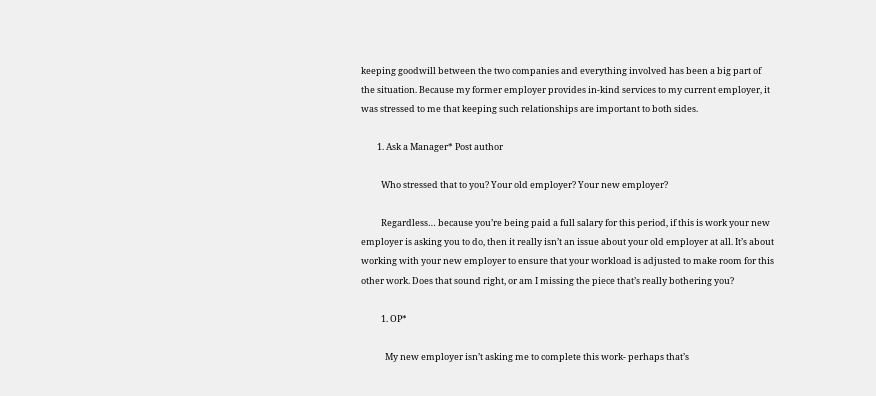keeping goodwill between the two companies and everything involved has been a big part of the situation. Because my former employer provides in-kind services to my current employer, it was stressed to me that keeping such relationships are important to both sides.

        1. Ask a Manager* Post author

          Who stressed that to you? Your old employer? Your new employer?

          Regardless… because you’re being paid a full salary for this period, if this is work your new employer is asking you to do, then it really isn’t an issue about your old employer at all. It’s about working with your new employer to ensure that your workload is adjusted to make room for this other work. Does that sound right, or am I missing the piece that’s really bothering you?

          1. OP*

            My new employer isn’t asking me to complete this work- perhaps that’s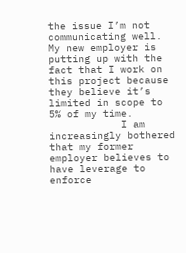the issue I’m not communicating well. My new employer is putting up with the fact that I work on this project because they believe it’s limited in scope to 5% of my time.
            I am increasingly bothered that my former employer believes to have leverage to enforce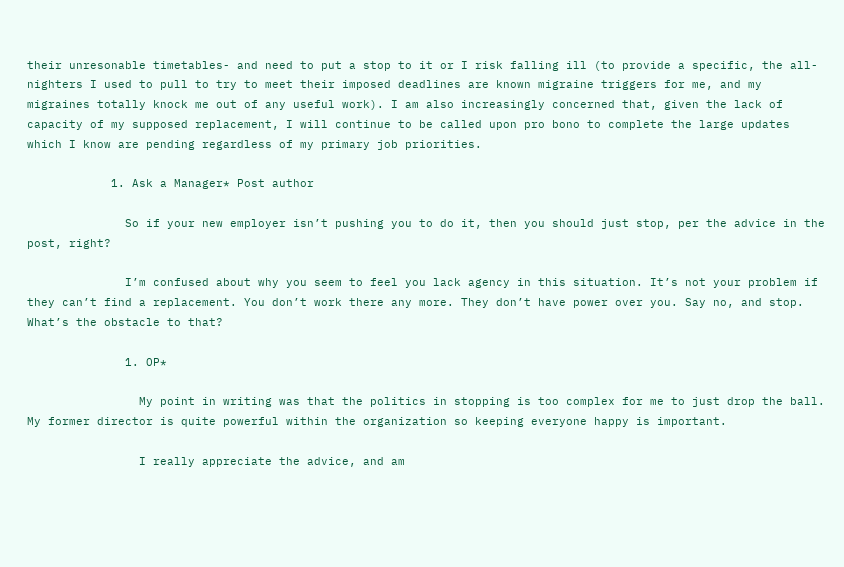their unresonable timetables- and need to put a stop to it or I risk falling ill (to provide a specific, the all-nighters I used to pull to try to meet their imposed deadlines are known migraine triggers for me, and my migraines totally knock me out of any useful work). I am also increasingly concerned that, given the lack of capacity of my supposed replacement, I will continue to be called upon pro bono to complete the large updates which I know are pending regardless of my primary job priorities.

            1. Ask a Manager* Post author

              So if your new employer isn’t pushing you to do it, then you should just stop, per the advice in the post, right?

              I’m confused about why you seem to feel you lack agency in this situation. It’s not your problem if they can’t find a replacement. You don’t work there any more. They don’t have power over you. Say no, and stop. What’s the obstacle to that?

              1. OP*

                My point in writing was that the politics in stopping is too complex for me to just drop the ball. My former director is quite powerful within the organization so keeping everyone happy is important.

                I really appreciate the advice, and am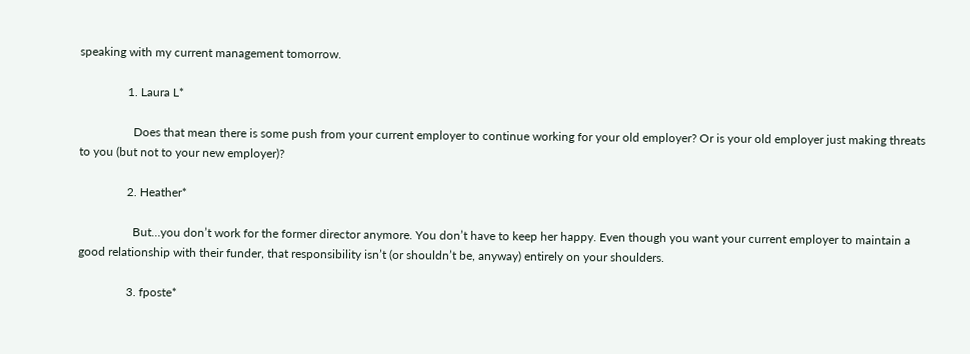speaking with my current management tomorrow.

                1. Laura L*

                  Does that mean there is some push from your current employer to continue working for your old employer? Or is your old employer just making threats to you (but not to your new employer)?

                2. Heather*

                  But…you don’t work for the former director anymore. You don’t have to keep her happy. Even though you want your current employer to maintain a good relationship with their funder, that responsibility isn’t (or shouldn’t be, anyway) entirely on your shoulders.

                3. fposte*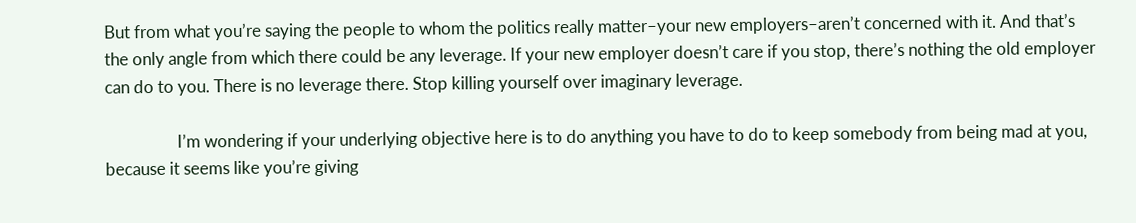But from what you’re saying the people to whom the politics really matter–your new employers–aren’t concerned with it. And that’s the only angle from which there could be any leverage. If your new employer doesn’t care if you stop, there’s nothing the old employer can do to you. There is no leverage there. Stop killing yourself over imaginary leverage.

                  I’m wondering if your underlying objective here is to do anything you have to do to keep somebody from being mad at you, because it seems like you’re giving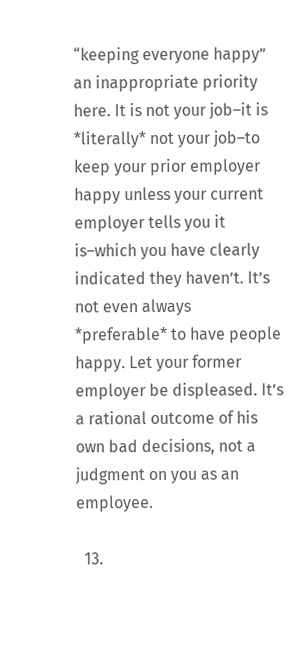“keeping everyone happy” an inappropriate priority here. It is not your job–it is *literally* not your job–to keep your prior employer happy unless your current employer tells you it is–which you have clearly indicated they haven’t. It’s not even always *preferable* to have people happy. Let your former employer be displeased. It’s a rational outcome of his own bad decisions, not a judgment on you as an employee.

  13.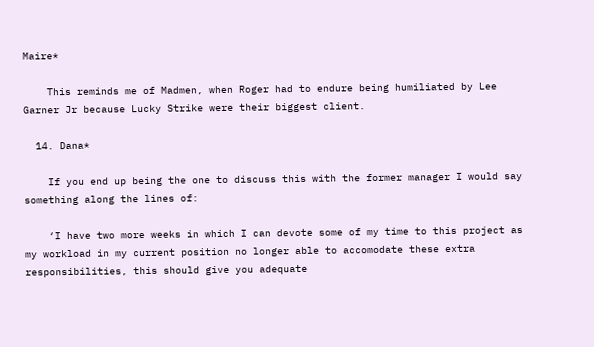Maire*

    This reminds me of Madmen, when Roger had to endure being humiliated by Lee Garner Jr because Lucky Strike were their biggest client.

  14. Dana*

    If you end up being the one to discuss this with the former manager I would say something along the lines of:

    ‘I have two more weeks in which I can devote some of my time to this project as my workload in my current position no longer able to accomodate these extra responsibilities, this should give you adequate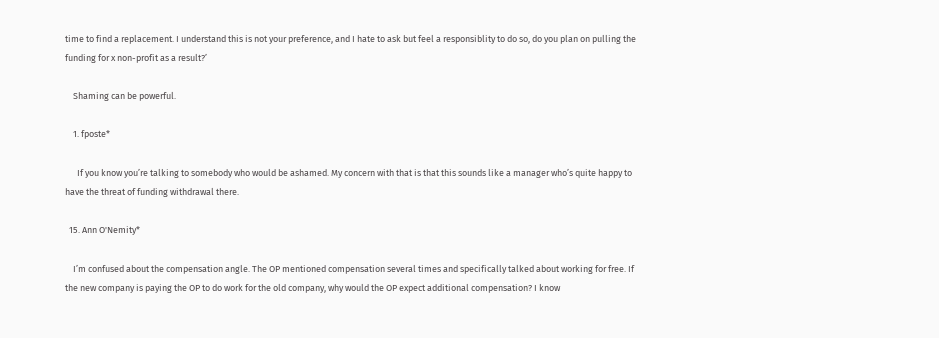time to find a replacement. I understand this is not your preference, and I hate to ask but feel a responsiblity to do so, do you plan on pulling the funding for x non-profit as a result?’

    Shaming can be powerful.

    1. fposte*

      If you know you’re talking to somebody who would be ashamed. My concern with that is that this sounds like a manager who’s quite happy to have the threat of funding withdrawal there.

  15. Ann O'Nemity*

    I’m confused about the compensation angle. The OP mentioned compensation several times and specifically talked about working for free. If the new company is paying the OP to do work for the old company, why would the OP expect additional compensation? I know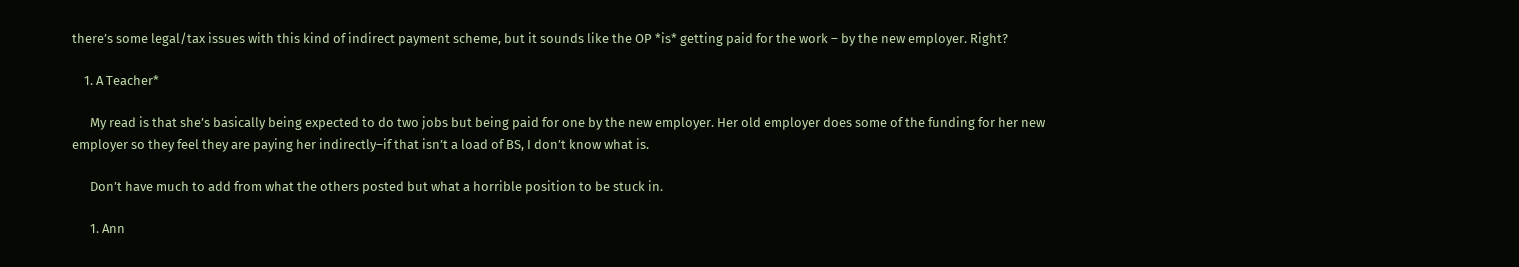there’s some legal/tax issues with this kind of indirect payment scheme, but it sounds like the OP *is* getting paid for the work – by the new employer. Right?

    1. A Teacher*

      My read is that she’s basically being expected to do two jobs but being paid for one by the new employer. Her old employer does some of the funding for her new employer so they feel they are paying her indirectly–if that isn’t a load of BS, I don’t know what is.

      Don’t have much to add from what the others posted but what a horrible position to be stuck in.

      1. Ann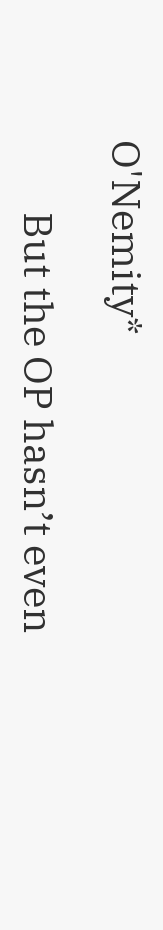O'Nemity*

        But the OP hasn’t even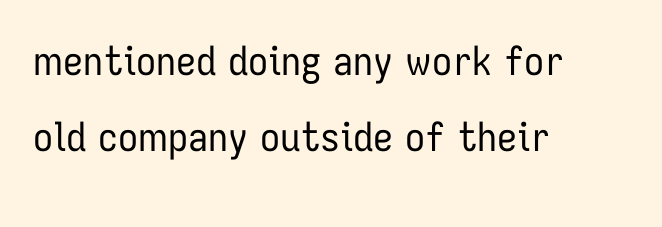mentioned doing any work for old company outside of their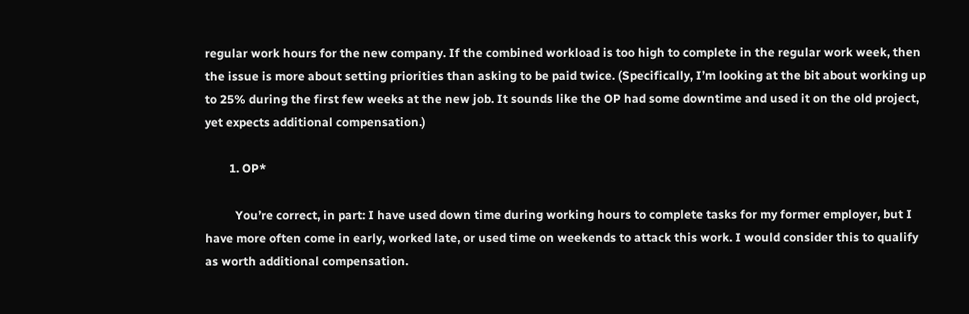regular work hours for the new company. If the combined workload is too high to complete in the regular work week, then the issue is more about setting priorities than asking to be paid twice. (Specifically, I’m looking at the bit about working up to 25% during the first few weeks at the new job. It sounds like the OP had some downtime and used it on the old project, yet expects additional compensation.)

        1. OP*

          You’re correct, in part: I have used down time during working hours to complete tasks for my former employer, but I have more often come in early, worked late, or used time on weekends to attack this work. I would consider this to qualify as worth additional compensation.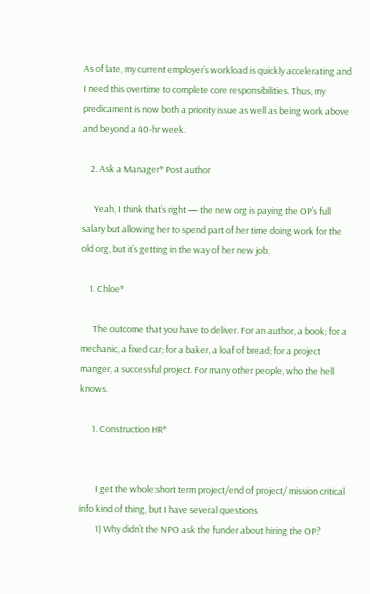As of late, my current employer’s workload is quickly accelerating and I need this overtime to complete core responsibilities. Thus, my predicament is now both a priority issue as well as being work above and beyond a 40-hr week.

    2. Ask a Manager* Post author

      Yeah, I think that’s right — the new org is paying the OP’s full salary but allowing her to spend part of her time doing work for the old org, but it’s getting in the way of her new job.

    1. Chloe*

      The outcome that you have to deliver. For an author, a book; for a mechanic, a fixed car; for a baker, a loaf of bread; for a project manger, a successful project. For many other people, who the hell knows.

      1. Construction HR*


        I get the whole:short term project/end of project/ mission critical info kind of thing, but I have several questions
        1) Why didn’t the NPO ask the funder about hiring the OP?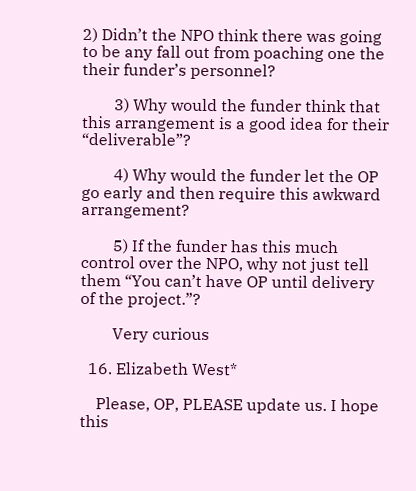2) Didn’t the NPO think there was going to be any fall out from poaching one the their funder’s personnel?

        3) Why would the funder think that this arrangement is a good idea for their “deliverable”?

        4) Why would the funder let the OP go early and then require this awkward arrangement?

        5) If the funder has this much control over the NPO, why not just tell them “You can’t have OP until delivery of the project.”?

        Very curious

  16. Elizabeth West*

    Please, OP, PLEASE update us. I hope this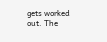gets worked out. The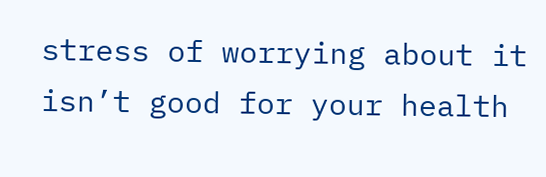stress of worrying about it isn’t good for your health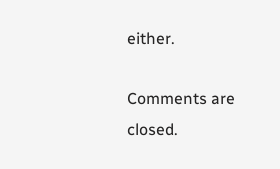either.

Comments are closed.